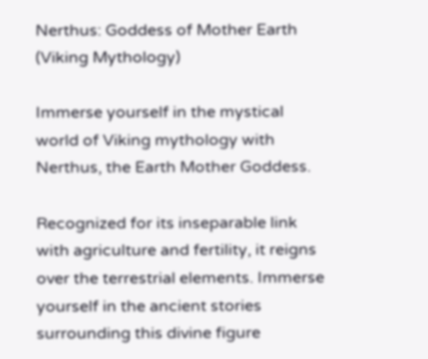Nerthus: Goddess of Mother Earth (Viking Mythology)

Immerse yourself in the mystical world of Viking mythology with Nerthus, the Earth Mother Goddess.

Recognized for its inseparable link with agriculture and fertility, it reigns over the terrestrial elements. Immerse yourself in the ancient stories surrounding this divine figure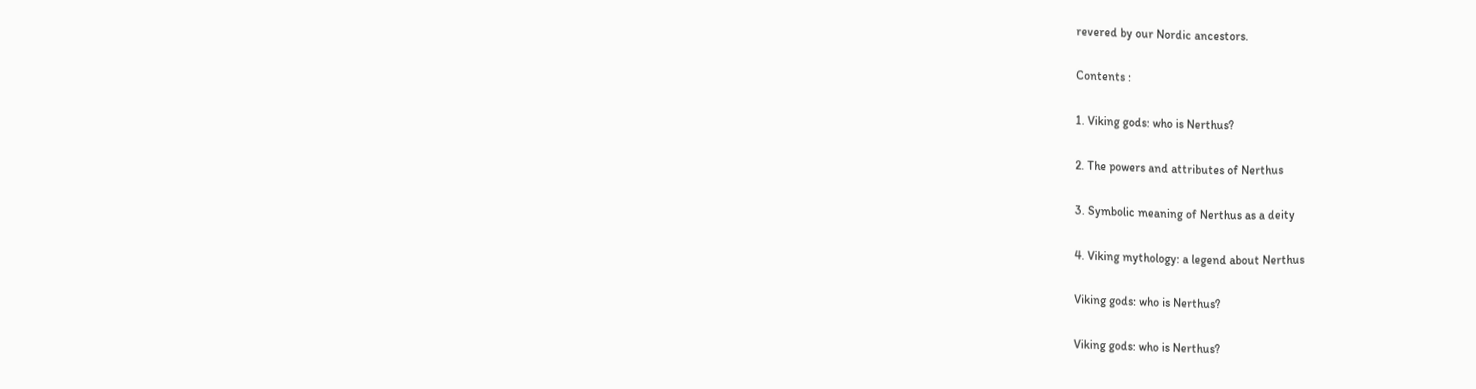revered by our Nordic ancestors.

Contents :

1. Viking gods: who is Nerthus?

2. The powers and attributes of Nerthus

3. Symbolic meaning of Nerthus as a deity

4. Viking mythology: a legend about Nerthus

Viking gods: who is Nerthus?

Viking gods: who is Nerthus?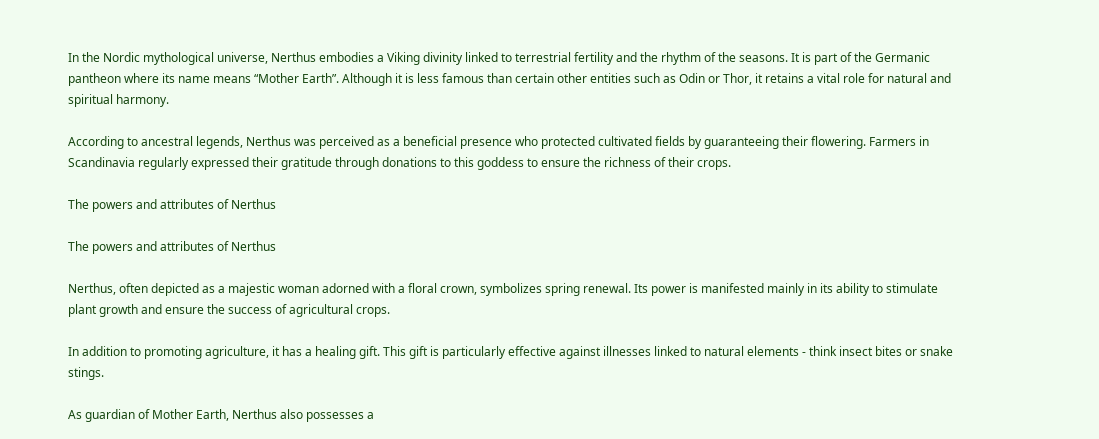In the Nordic mythological universe, Nerthus embodies a Viking divinity linked to terrestrial fertility and the rhythm of the seasons. It is part of the Germanic pantheon where its name means “Mother Earth”. Although it is less famous than certain other entities such as Odin or Thor, it retains a vital role for natural and spiritual harmony.

According to ancestral legends, Nerthus was perceived as a beneficial presence who protected cultivated fields by guaranteeing their flowering. Farmers in Scandinavia regularly expressed their gratitude through donations to this goddess to ensure the richness of their crops.

The powers and attributes of Nerthus

The powers and attributes of Nerthus

Nerthus, often depicted as a majestic woman adorned with a floral crown, symbolizes spring renewal. Its power is manifested mainly in its ability to stimulate plant growth and ensure the success of agricultural crops.

In addition to promoting agriculture, it has a healing gift. This gift is particularly effective against illnesses linked to natural elements - think insect bites or snake stings.

As guardian of Mother Earth, Nerthus also possesses a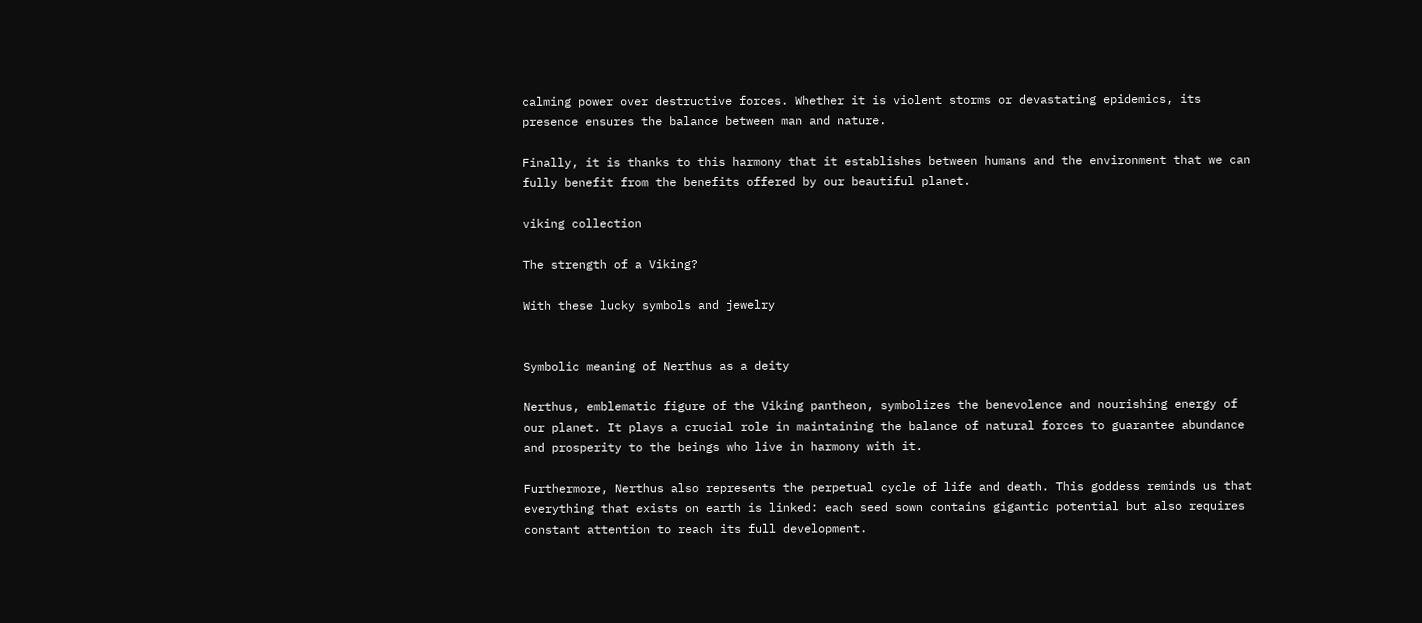calming power over destructive forces. Whether it is violent storms or devastating epidemics, its presence ensures the balance between man and nature.

Finally, it is thanks to this harmony that it establishes between humans and the environment that we can fully benefit from the benefits offered by our beautiful planet.

viking collection

The strength of a Viking?

With these lucky symbols and jewelry


Symbolic meaning of Nerthus as a deity

Nerthus, emblematic figure of the Viking pantheon, symbolizes the benevolence and nourishing energy of our planet. It plays a crucial role in maintaining the balance of natural forces to guarantee abundance and prosperity to the beings who live in harmony with it.

Furthermore, Nerthus also represents the perpetual cycle of life and death. This goddess reminds us that everything that exists on earth is linked: each seed sown contains gigantic potential but also requires constant attention to reach its full development.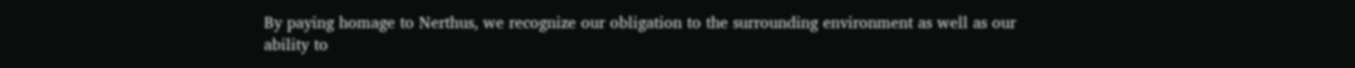By paying homage to Nerthus, we recognize our obligation to the surrounding environment as well as our ability to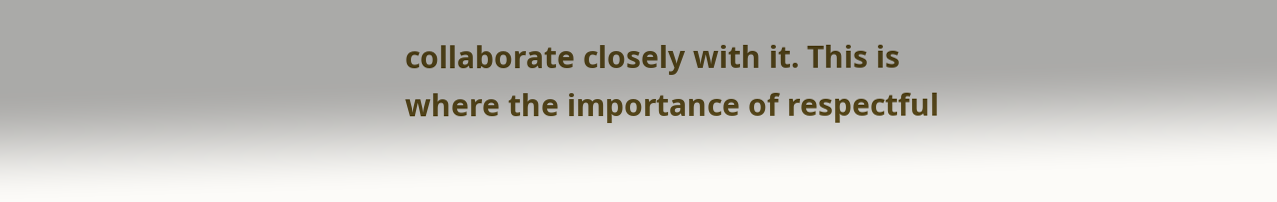collaborate closely with it. This is where the importance of respectful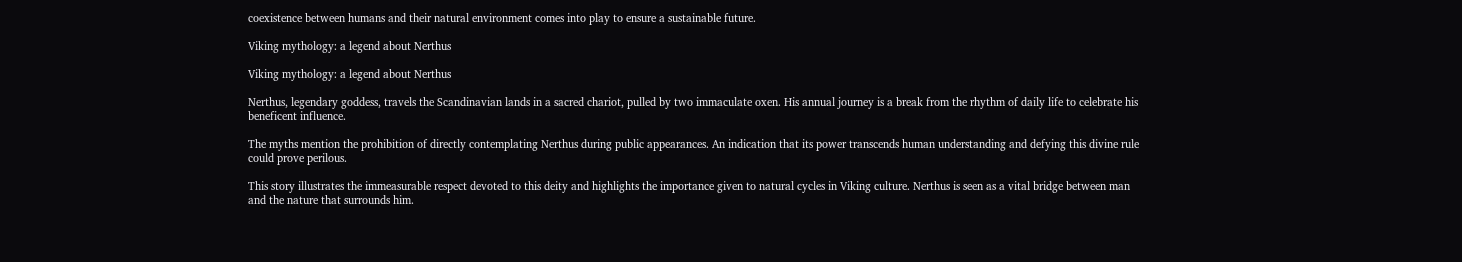coexistence between humans and their natural environment comes into play to ensure a sustainable future.

Viking mythology: a legend about Nerthus

Viking mythology: a legend about Nerthus

Nerthus, legendary goddess, travels the Scandinavian lands in a sacred chariot, pulled by two immaculate oxen. His annual journey is a break from the rhythm of daily life to celebrate his beneficent influence.

The myths mention the prohibition of directly contemplating Nerthus during public appearances. An indication that its power transcends human understanding and defying this divine rule could prove perilous.

This story illustrates the immeasurable respect devoted to this deity and highlights the importance given to natural cycles in Viking culture. Nerthus is seen as a vital bridge between man and the nature that surrounds him.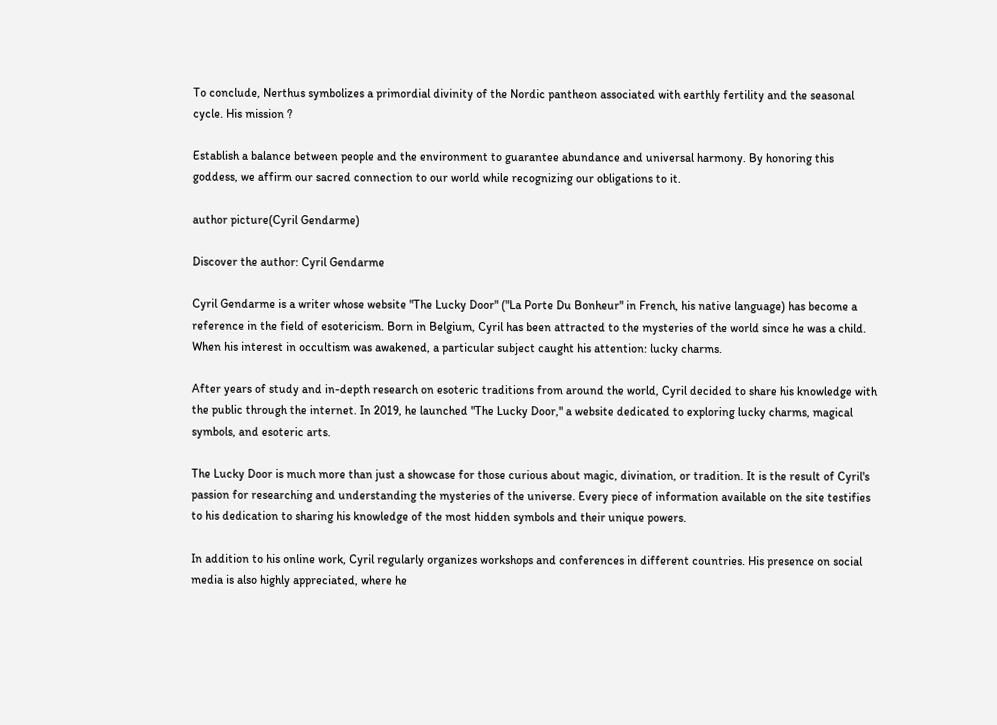To conclude, Nerthus symbolizes a primordial divinity of the Nordic pantheon associated with earthly fertility and the seasonal cycle. His mission ?

Establish a balance between people and the environment to guarantee abundance and universal harmony. By honoring this goddess, we affirm our sacred connection to our world while recognizing our obligations to it.

author picture(Cyril Gendarme)

Discover the author: Cyril Gendarme

Cyril Gendarme is a writer whose website "The Lucky Door" ("La Porte Du Bonheur" in French, his native language) has become a reference in the field of esotericism. Born in Belgium, Cyril has been attracted to the mysteries of the world since he was a child. When his interest in occultism was awakened, a particular subject caught his attention: lucky charms.

After years of study and in-depth research on esoteric traditions from around the world, Cyril decided to share his knowledge with the public through the internet. In 2019, he launched "The Lucky Door," a website dedicated to exploring lucky charms, magical symbols, and esoteric arts.

The Lucky Door is much more than just a showcase for those curious about magic, divination, or tradition. It is the result of Cyril's passion for researching and understanding the mysteries of the universe. Every piece of information available on the site testifies to his dedication to sharing his knowledge of the most hidden symbols and their unique powers.

In addition to his online work, Cyril regularly organizes workshops and conferences in different countries. His presence on social media is also highly appreciated, where he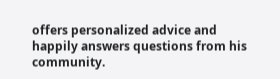offers personalized advice and happily answers questions from his community.